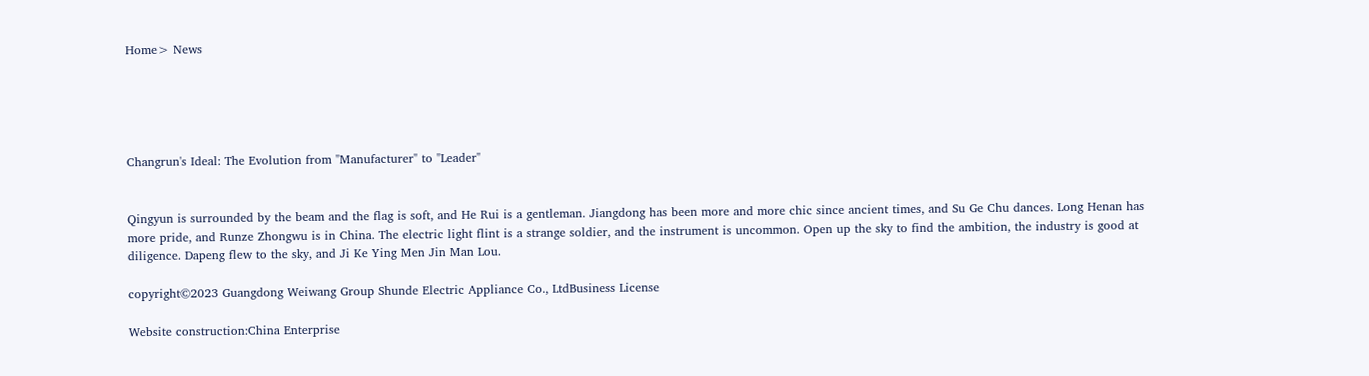Home> News





Changrun's Ideal: The Evolution from "Manufacturer" to "Leader"


Qingyun is surrounded by the beam and the flag is soft, and He Rui is a gentleman. Jiangdong has been more and more chic since ancient times, and Su Ge Chu dances. Long Henan has more pride, and Runze Zhongwu is in China. The electric light flint is a strange soldier, and the instrument is uncommon. Open up the sky to find the ambition, the industry is good at diligence. Dapeng flew to the sky, and Ji Ke Ying Men Jin Man Lou.

copyright©2023 Guangdong Weiwang Group Shunde Electric Appliance Co., LtdBusiness License

Website construction:China Enterprise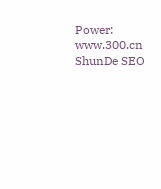Power: www.300.cn ShunDe SEO